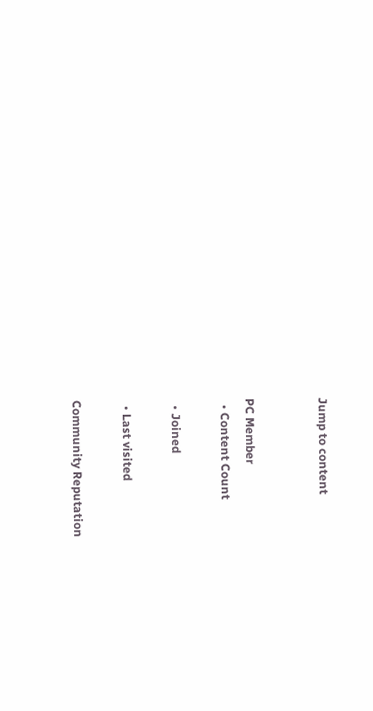Jump to content


PC Member
  • Content Count

  • Joined

  • Last visited

Community Reputation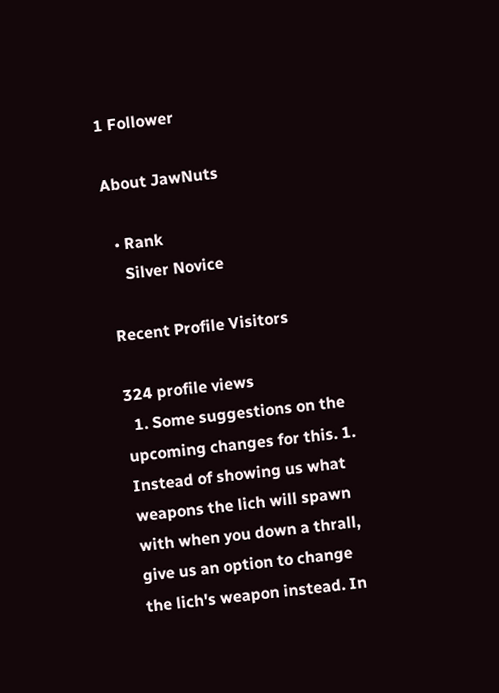1 Follower

About JawNuts

  • Rank
    Silver Novice

Recent Profile Visitors

324 profile views
  1. Some suggestions on the upcoming changes for this. 1. Instead of showing us what weapons the lich will spawn with when you down a thrall, give us an option to change the lich's weapon instead. In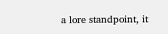a lore standpoint, it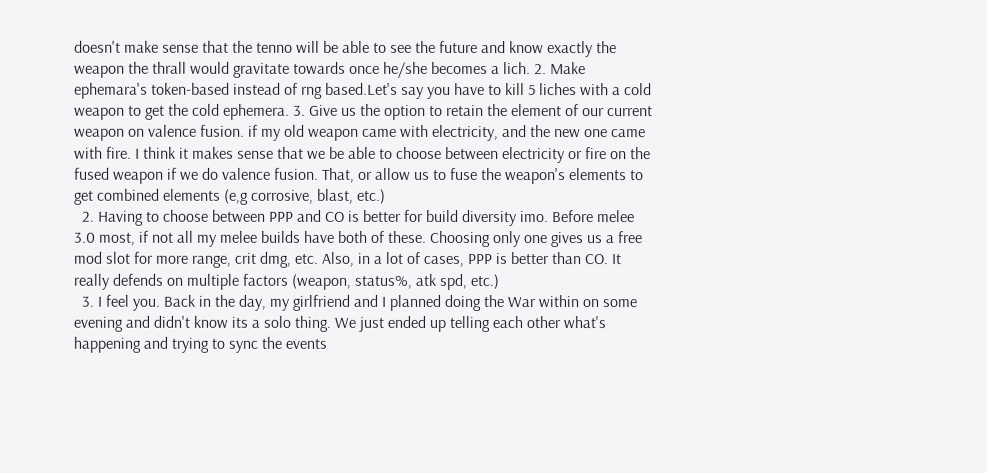doesn't make sense that the tenno will be able to see the future and know exactly the weapon the thrall would gravitate towards once he/she becomes a lich. 2. Make ephemara's token-based instead of rng based.Let's say you have to kill 5 liches with a cold weapon to get the cold ephemera. 3. Give us the option to retain the element of our current weapon on valence fusion. if my old weapon came with electricity, and the new one came with fire. I think it makes sense that we be able to choose between electricity or fire on the fused weapon if we do valence fusion. That, or allow us to fuse the weapon's elements to get combined elements (e,g corrosive, blast, etc.)
  2. Having to choose between PPP and CO is better for build diversity imo. Before melee 3.0 most, if not all my melee builds have both of these. Choosing only one gives us a free mod slot for more range, crit dmg, etc. Also, in a lot of cases, PPP is better than CO. It really defends on multiple factors (weapon, status%, atk spd, etc.)
  3. I feel you. Back in the day, my girlfriend and I planned doing the War within on some evening and didn't know its a solo thing. We just ended up telling each other what's happening and trying to sync the events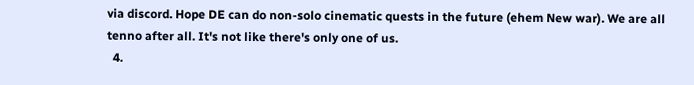via discord. Hope DE can do non-solo cinematic quests in the future (ehem New war). We are all tenno after all. It's not like there's only one of us.
  4.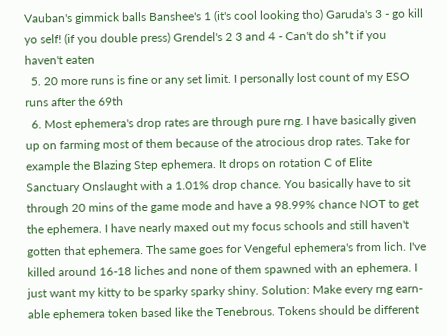Vauban's gimmick balls Banshee's 1 (it's cool looking tho) Garuda's 3 - go kill yo self! (if you double press) Grendel's 2 3 and 4 - Can't do sh*t if you haven't eaten
  5. 20 more runs is fine or any set limit. I personally lost count of my ESO runs after the 69th
  6. Most ephemera's drop rates are through pure rng. I have basically given up on farming most of them because of the atrocious drop rates. Take for example the Blazing Step ephemera. It drops on rotation C of Elite Sanctuary Onslaught with a 1.01% drop chance. You basically have to sit through 20 mins of the game mode and have a 98.99% chance NOT to get the ephemera. I have nearly maxed out my focus schools and still haven't gotten that ephemera. The same goes for Vengeful ephemera's from lich. I've killed around 16-18 liches and none of them spawned with an ephemera. I just want my kitty to be sparky sparky shiny. Solution: Make every rng earn-able ephemera token based like the Tenebrous. Tokens should be different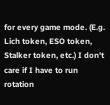for every game mode. (E.g. Lich token, ESO token, Stalker token, etc.) I don't care if I have to run rotation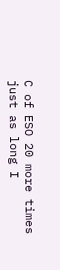C of ESO 20 more times just as long I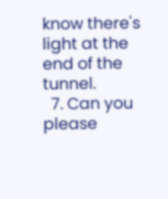know there's light at the end of the tunnel.
  7. Can you please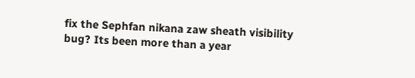fix the Sephfan nikana zaw sheath visibility bug? Its been more than a year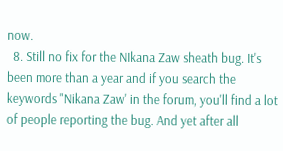now.
  8. Still no fix for the NIkana Zaw sheath bug. It's been more than a year and if you search the keywords "Nikana Zaw' in the forum, you'll find a lot of people reporting the bug. And yet after all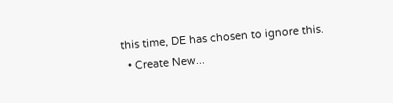this time, DE has chosen to ignore this.
  • Create New...